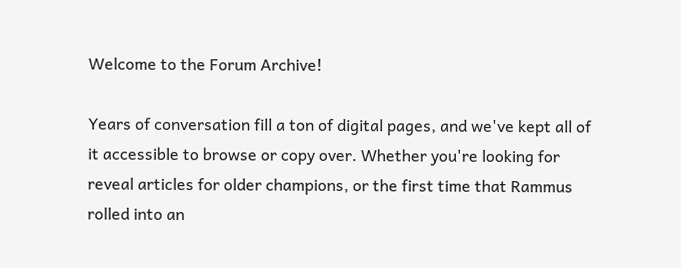Welcome to the Forum Archive!

Years of conversation fill a ton of digital pages, and we've kept all of it accessible to browse or copy over. Whether you're looking for reveal articles for older champions, or the first time that Rammus rolled into an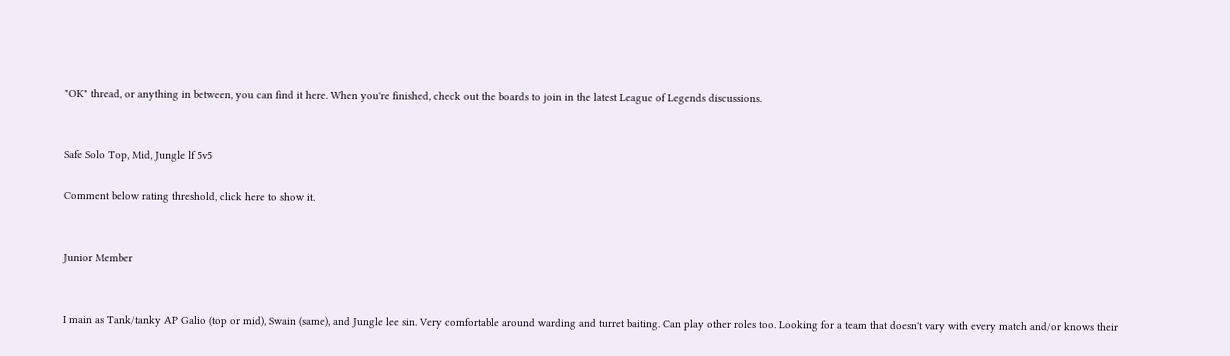"OK" thread, or anything in between, you can find it here. When you're finished, check out the boards to join in the latest League of Legends discussions.


Safe Solo Top, Mid, Jungle lf 5v5

Comment below rating threshold, click here to show it.


Junior Member


I main as Tank/tanky AP Galio (top or mid), Swain (same), and Jungle lee sin. Very comfortable around warding and turret baiting. Can play other roles too. Looking for a team that doesn't vary with every match and/or knows their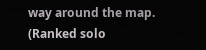way around the map. (Ranked solo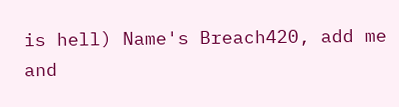is hell) Name's Breach420, add me and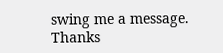swing me a message. Thanks